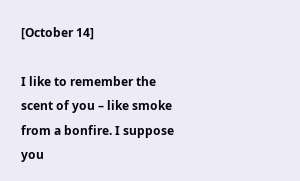[October 14]

I like to remember the scent of you – like smoke
from a bonfire. I suppose you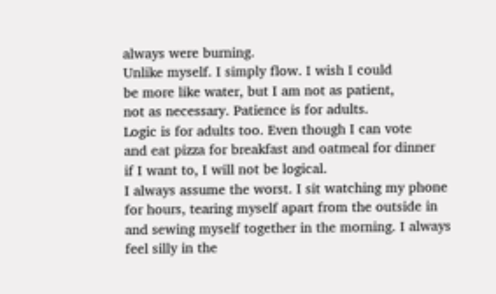always were burning.
Unlike myself. I simply flow. I wish I could
be more like water, but I am not as patient,
not as necessary. Patience is for adults.
Logic is for adults too. Even though I can vote
and eat pizza for breakfast and oatmeal for dinner
if I want to, I will not be logical.
I always assume the worst. I sit watching my phone
for hours, tearing myself apart from the outside in
and sewing myself together in the morning. I always
feel silly in the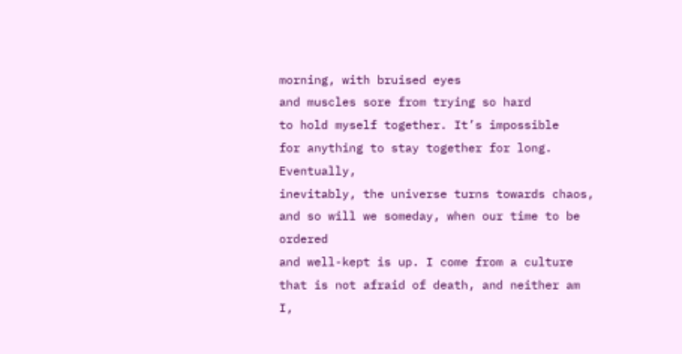morning, with bruised eyes
and muscles sore from trying so hard
to hold myself together. It’s impossible
for anything to stay together for long. Eventually,
inevitably, the universe turns towards chaos,
and so will we someday, when our time to be ordered
and well-kept is up. I come from a culture
that is not afraid of death, and neither am I,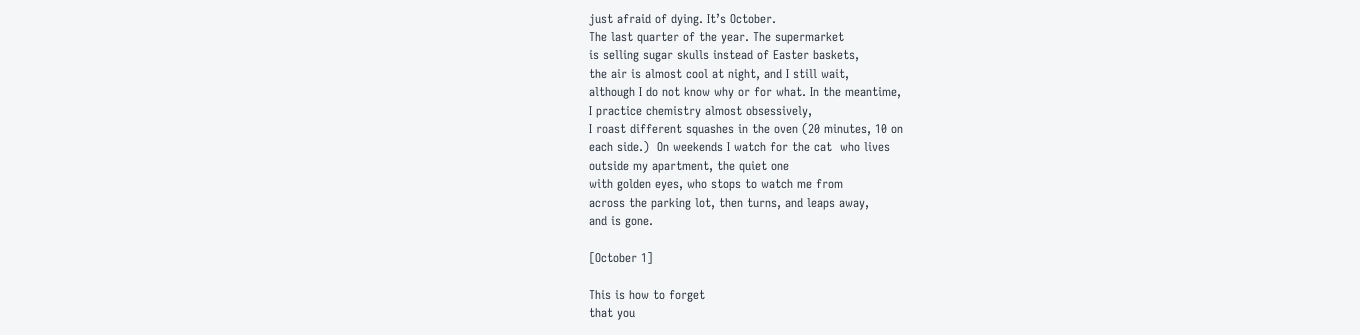just afraid of dying. It’s October.
The last quarter of the year. The supermarket
is selling sugar skulls instead of Easter baskets,
the air is almost cool at night, and I still wait,
although I do not know why or for what. In the meantime,
I practice chemistry almost obsessively,
I roast different squashes in the oven (20 minutes, 10 on
each side.)  On weekends I watch for the cat  who lives
outside my apartment, the quiet one
with golden eyes, who stops to watch me from
across the parking lot, then turns, and leaps away,
and is gone.

[October 1]

This is how to forget
that you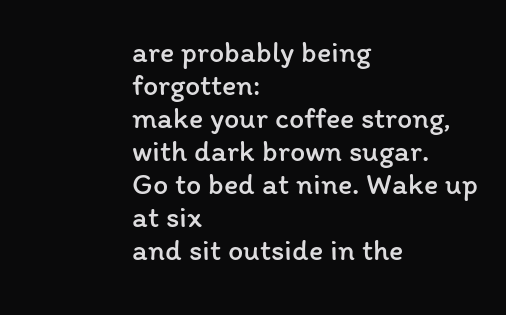are probably being forgotten:
make your coffee strong, with dark brown sugar.
Go to bed at nine. Wake up at six
and sit outside in the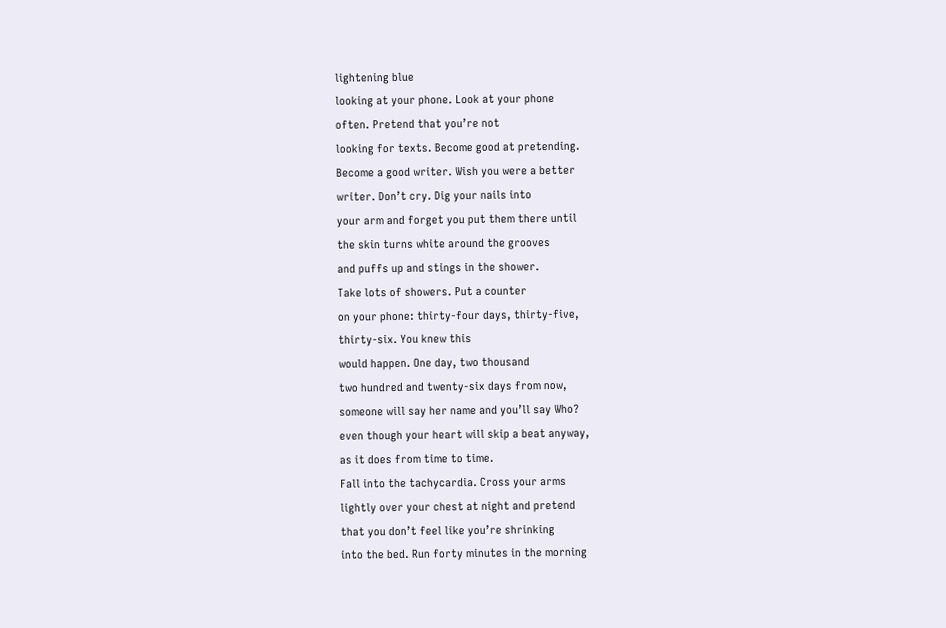lightening blue
looking at your phone. Look at your phone
often. Pretend that you’re not
looking for texts. Become good at pretending.
Become a good writer. Wish you were a better
writer. Don’t cry. Dig your nails into
your arm and forget you put them there until
the skin turns white around the grooves
and puffs up and stings in the shower.
Take lots of showers. Put a counter
on your phone: thirty-four days, thirty-five,
thirty-six. You knew this
would happen. One day, two thousand
two hundred and twenty-six days from now,
someone will say her name and you’ll say Who?
even though your heart will skip a beat anyway,
as it does from time to time.
Fall into the tachycardia. Cross your arms
lightly over your chest at night and pretend
that you don’t feel like you’re shrinking
into the bed. Run forty minutes in the morning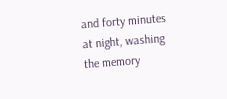and forty minutes at night, washing the memory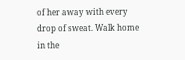of her away with every drop of sweat. Walk home
in the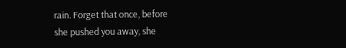rain. Forget that once, before
she pushed you away, she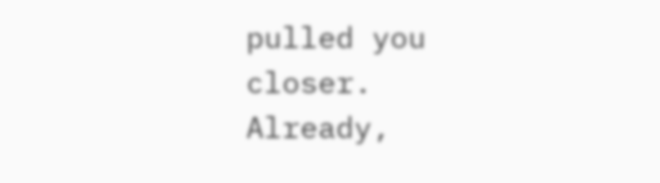pulled you closer. Already,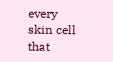every skin cell that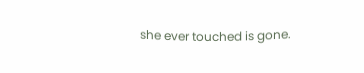she ever touched is gone.